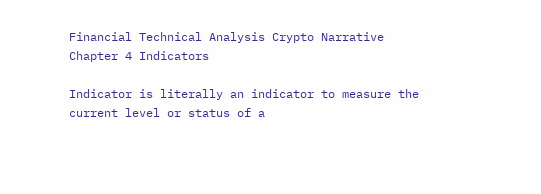Financial Technical Analysis Crypto Narrative Chapter 4 Indicators

Indicator is literally an indicator to measure the current level or status of a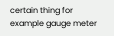certain thing for example gauge meter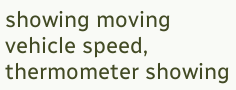showing moving vehicle speed, thermometer showing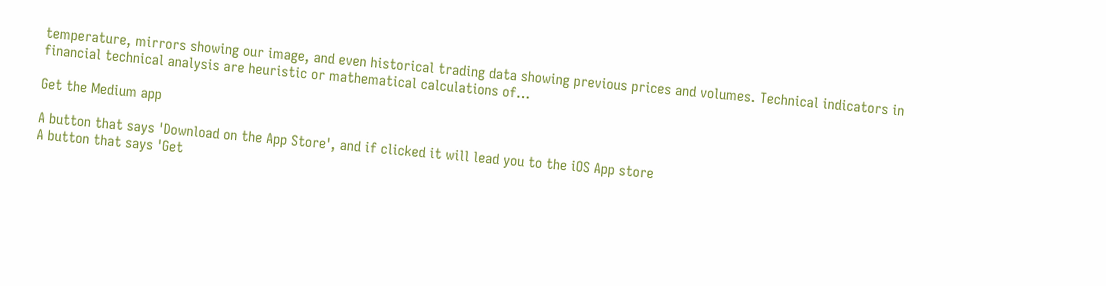temperature, mirrors showing our image, and even historical trading data showing previous prices and volumes. Technical indicators in financial technical analysis are heuristic or mathematical calculations of…

Get the Medium app

A button that says 'Download on the App Store', and if clicked it will lead you to the iOS App store
A button that says 'Get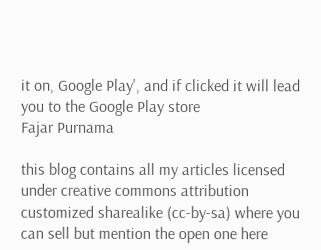it on, Google Play', and if clicked it will lead you to the Google Play store
Fajar Purnama

this blog contains all my articles licensed under creative commons attribution customized sharealike (cc-by-sa) where you can sell but mention the open one here